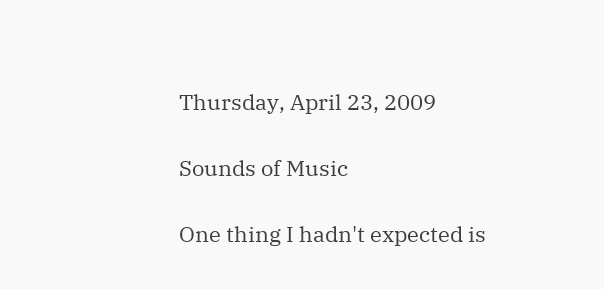Thursday, April 23, 2009

Sounds of Music

One thing I hadn't expected is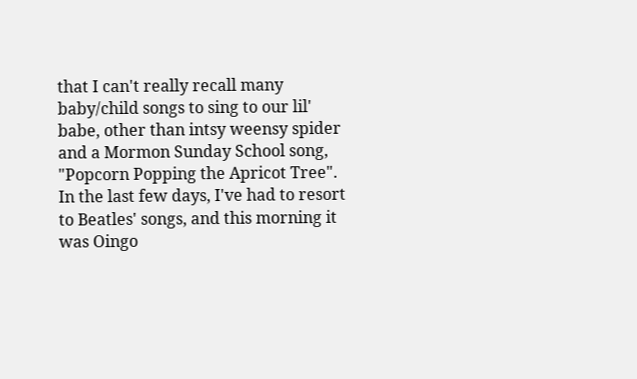that I can't really recall many baby/child songs to sing to our lil' babe, other than intsy weensy spider and a Mormon Sunday School song, "Popcorn Popping the Apricot Tree". In the last few days, I've had to resort to Beatles' songs, and this morning it was Oingo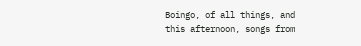Boingo, of all things, and this afternoon, songs from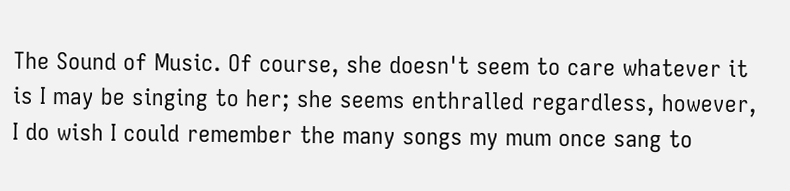The Sound of Music. Of course, she doesn't seem to care whatever it is I may be singing to her; she seems enthralled regardless, however, I do wish I could remember the many songs my mum once sang to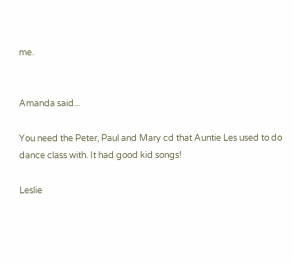me.


Amanda said...

You need the Peter, Paul and Mary cd that Auntie Les used to do dance class with. It had good kid songs!

Leslie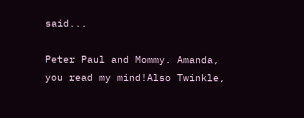said...

Peter Paul and Mommy. Amanda, you read my mind!Also Twinkle,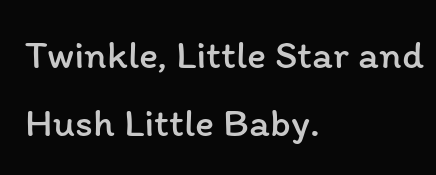Twinkle, Little Star and Hush Little Baby.